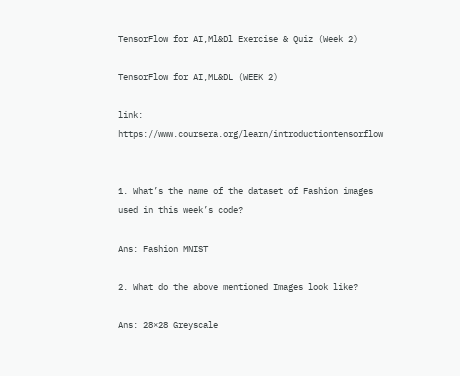TensorFlow for AI,Ml&Dl Exercise & Quiz (Week 2)

TensorFlow for AI,ML&DL (WEEK 2)

link: https://www.coursera.org/learn/introductiontensorflow


1. What’s the name of the dataset of Fashion images used in this week’s code?

Ans: Fashion MNIST

2. What do the above mentioned Images look like?

Ans: 28×28 Greyscale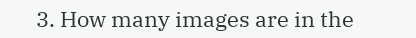3. How many images are in the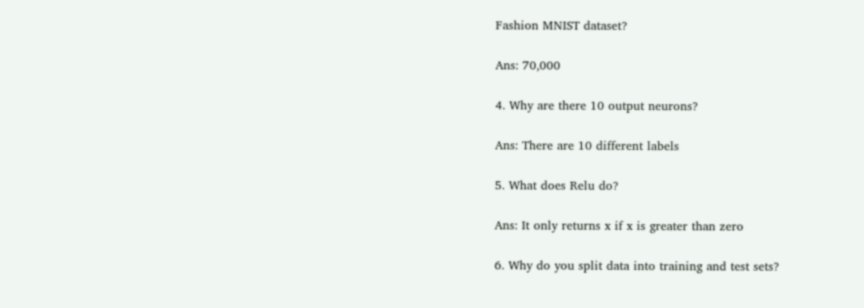Fashion MNIST dataset?

Ans: 70,000

4. Why are there 10 output neurons?

Ans: There are 10 different labels

5. What does Relu do?

Ans: It only returns x if x is greater than zero

6. Why do you split data into training and test sets?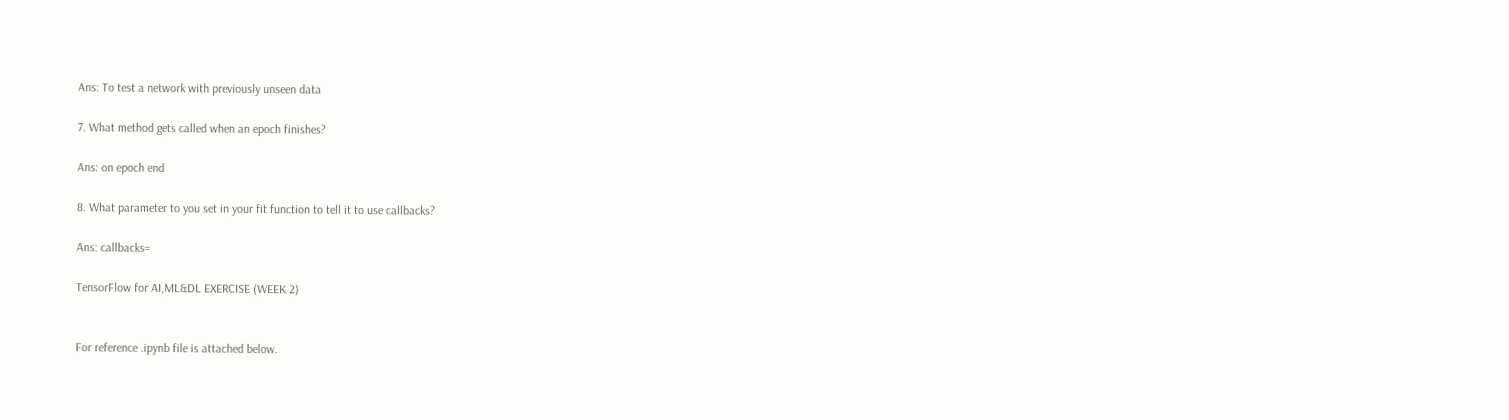Ans: To test a network with previously unseen data

7. What method gets called when an epoch finishes?

Ans: on epoch end

8. What parameter to you set in your fit function to tell it to use callbacks?

Ans: callbacks=

TensorFlow for AI,ML&DL EXERCISE (WEEK 2)


For reference .ipynb file is attached below.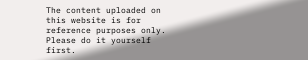The content uploaded on this website is for reference purposes only. Please do it yourself first.